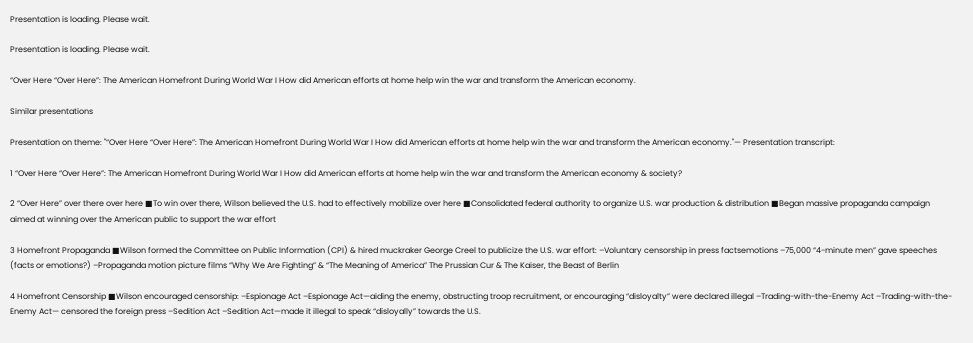Presentation is loading. Please wait.

Presentation is loading. Please wait.

“Over Here “Over Here”: The American Homefront During World War I How did American efforts at home help win the war and transform the American economy.

Similar presentations

Presentation on theme: "“Over Here “Over Here”: The American Homefront During World War I How did American efforts at home help win the war and transform the American economy."— Presentation transcript:

1 “Over Here “Over Here”: The American Homefront During World War I How did American efforts at home help win the war and transform the American economy & society?

2 “Over Here” over there over here ■To win over there, Wilson believed the U.S. had to effectively mobilize over here ■Consolidated federal authority to organize U.S. war production & distribution ■Began massive propaganda campaign aimed at winning over the American public to support the war effort

3 Homefront Propaganda ■Wilson formed the Committee on Public Information (CPI) & hired muckraker George Creel to publicize the U.S. war effort: –Voluntary censorship in press factsemotions –75,000 “4-minute men” gave speeches (facts or emotions?) –Propaganda motion picture films “Why We Are Fighting” & “The Meaning of America” The Prussian Cur & The Kaiser, the Beast of Berlin

4 Homefront Censorship ■Wilson encouraged censorship: –Espionage Act –Espionage Act—aiding the enemy, obstructing troop recruitment, or encouraging “disloyalty” were declared illegal –Trading-with-the-Enemy Act –Trading-with-the-Enemy Act— censored the foreign press –Sedition Act –Sedition Act—made it illegal to speak “disloyally” towards the U.S.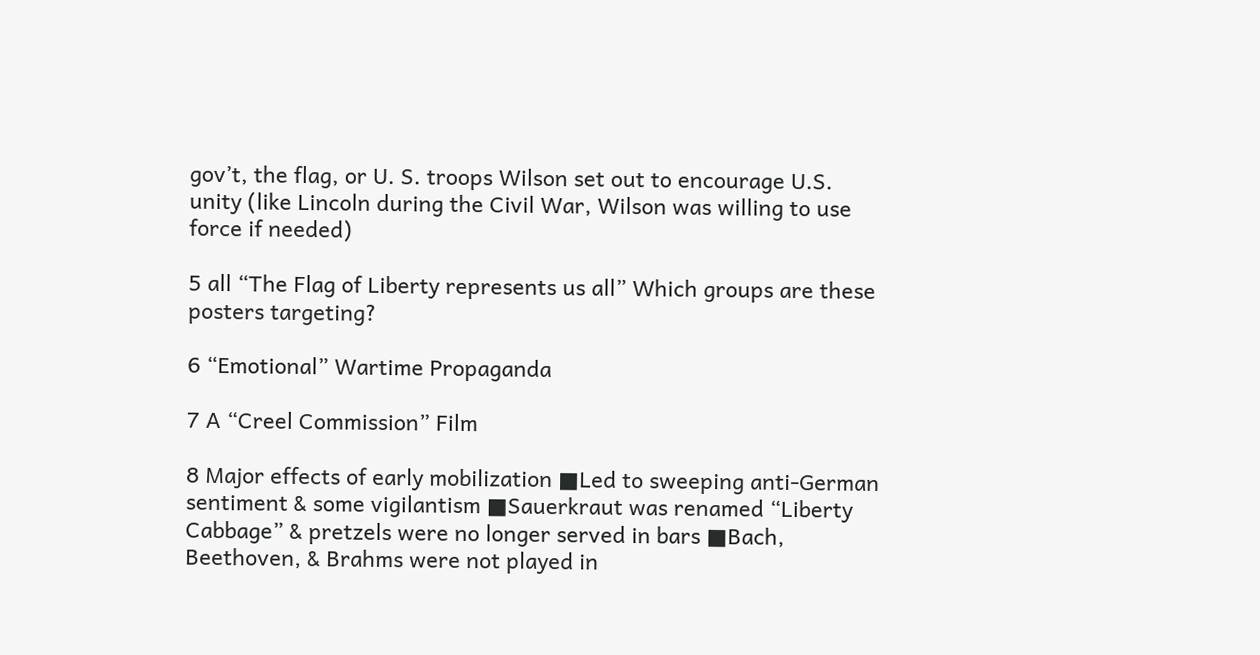gov’t, the flag, or U. S. troops Wilson set out to encourage U.S. unity (like Lincoln during the Civil War, Wilson was willing to use force if needed)

5 all “The Flag of Liberty represents us all” Which groups are these posters targeting?

6 “Emotional” Wartime Propaganda

7 A “Creel Commission” Film

8 Major effects of early mobilization ■Led to sweeping anti-German sentiment & some vigilantism ■Sauerkraut was renamed “Liberty Cabbage” & pretzels were no longer served in bars ■Bach, Beethoven, & Brahms were not played in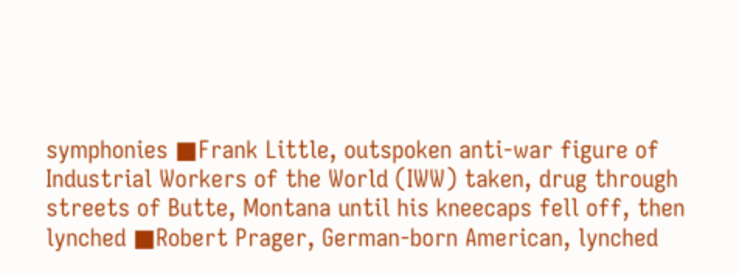symphonies ■Frank Little, outspoken anti-war figure of Industrial Workers of the World (IWW) taken, drug through streets of Butte, Montana until his kneecaps fell off, then lynched ■Robert Prager, German-born American, lynched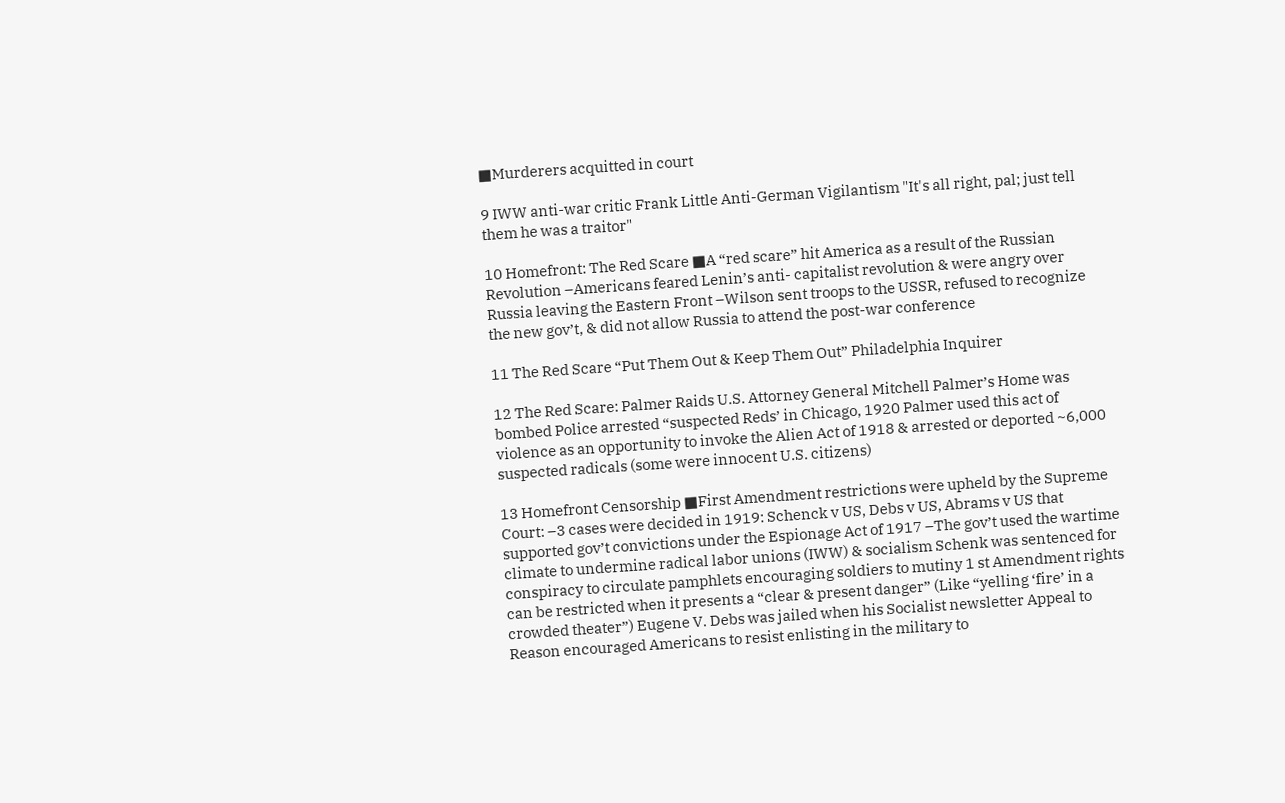■Murderers acquitted in court

9 IWW anti-war critic Frank Little Anti-German Vigilantism "It's all right, pal; just tell them he was a traitor"

10 Homefront: The Red Scare ■A “red scare” hit America as a result of the Russian Revolution –Americans feared Lenin’s anti- capitalist revolution & were angry over Russia leaving the Eastern Front –Wilson sent troops to the USSR, refused to recognize the new gov’t, & did not allow Russia to attend the post-war conference

11 The Red Scare “Put Them Out & Keep Them Out” Philadelphia Inquirer

12 The Red Scare: Palmer Raids U.S. Attorney General Mitchell Palmer’s Home was bombed Police arrested “suspected Reds’ in Chicago, 1920 Palmer used this act of violence as an opportunity to invoke the Alien Act of 1918 & arrested or deported ~6,000 suspected radicals (some were innocent U.S. citizens)

13 Homefront Censorship ■First Amendment restrictions were upheld by the Supreme Court: –3 cases were decided in 1919: Schenck v US, Debs v US, Abrams v US that supported gov’t convictions under the Espionage Act of 1917 –The gov’t used the wartime climate to undermine radical labor unions (IWW) & socialism Schenk was sentenced for conspiracy to circulate pamphlets encouraging soldiers to mutiny 1 st Amendment rights can be restricted when it presents a “clear & present danger” (Like “yelling ‘fire’ in a crowded theater”) Eugene V. Debs was jailed when his Socialist newsletter Appeal to Reason encouraged Americans to resist enlisting in the military to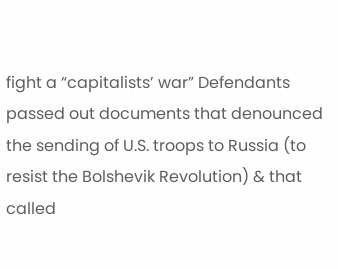fight a “capitalists’ war” Defendants passed out documents that denounced the sending of U.S. troops to Russia (to resist the Bolshevik Revolution) & that called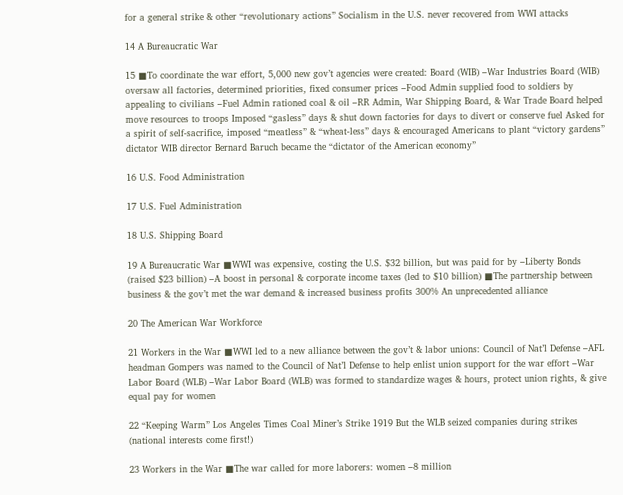for a general strike & other “revolutionary actions” Socialism in the U.S. never recovered from WWI attacks

14 A Bureaucratic War

15 ■To coordinate the war effort, 5,000 new gov’t agencies were created: Board (WIB) –War Industries Board (WIB) oversaw all factories, determined priorities, fixed consumer prices –Food Admin supplied food to soldiers by appealing to civilians –Fuel Admin rationed coal & oil –RR Admin, War Shipping Board, & War Trade Board helped move resources to troops Imposed “gasless” days & shut down factories for days to divert or conserve fuel Asked for a spirit of self-sacrifice, imposed “meatless” & “wheat-less” days & encouraged Americans to plant “victory gardens” dictator WIB director Bernard Baruch became the “dictator of the American economy”

16 U.S. Food Administration

17 U.S. Fuel Administration

18 U.S. Shipping Board

19 A Bureaucratic War ■WWI was expensive, costing the U.S. $32 billion, but was paid for by –Liberty Bonds (raised $23 billion) –A boost in personal & corporate income taxes (led to $10 billion) ■The partnership between business & the gov’t met the war demand & increased business profits 300% An unprecedented alliance

20 The American War Workforce

21 Workers in the War ■WWI led to a new alliance between the gov’t & labor unions: Council of Nat’l Defense –AFL headman Gompers was named to the Council of Nat’l Defense to help enlist union support for the war effort –War Labor Board (WLB) –War Labor Board (WLB) was formed to standardize wages & hours, protect union rights, & give equal pay for women

22 “Keeping Warm” Los Angeles Times Coal Miner’s Strike 1919 But the WLB seized companies during strikes (national interests come first!)

23 Workers in the War ■The war called for more laborers: women –8 million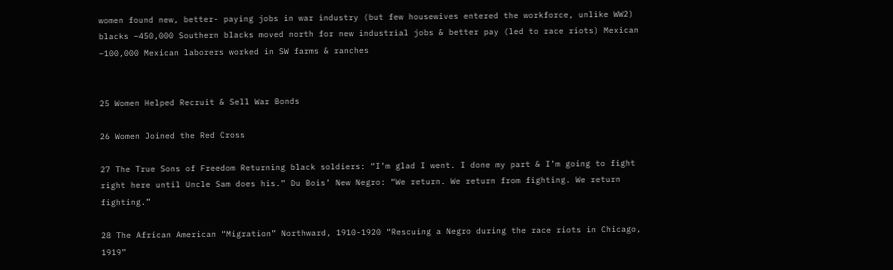women found new, better- paying jobs in war industry (but few housewives entered the workforce, unlike WW2) blacks –450,000 Southern blacks moved north for new industrial jobs & better pay (led to race riots) Mexican –100,000 Mexican laborers worked in SW farms & ranches


25 Women Helped Recruit & Sell War Bonds

26 Women Joined the Red Cross

27 The True Sons of Freedom Returning black soldiers: “I’m glad I went. I done my part & I’m going to fight right here until Uncle Sam does his.” Du Bois’ New Negro: “We return. We return from fighting. We return fighting.”

28 The African American “Migration” Northward, 1910-1920 “Rescuing a Negro during the race riots in Chicago, 1919”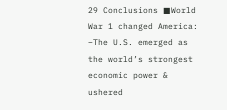29 Conclusions ■World War 1 changed America: –The U.S. emerged as the world’s strongest economic power & ushered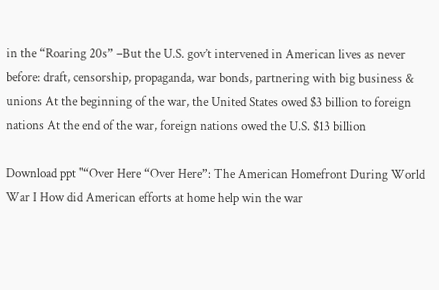in the “Roaring 20s” –But the U.S. gov’t intervened in American lives as never before: draft, censorship, propaganda, war bonds, partnering with big business & unions At the beginning of the war, the United States owed $3 billion to foreign nations At the end of the war, foreign nations owed the U.S. $13 billion

Download ppt "“Over Here “Over Here”: The American Homefront During World War I How did American efforts at home help win the war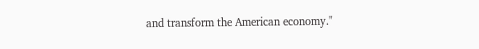and transform the American economy."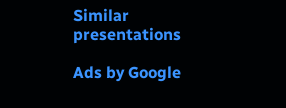Similar presentations

Ads by Google